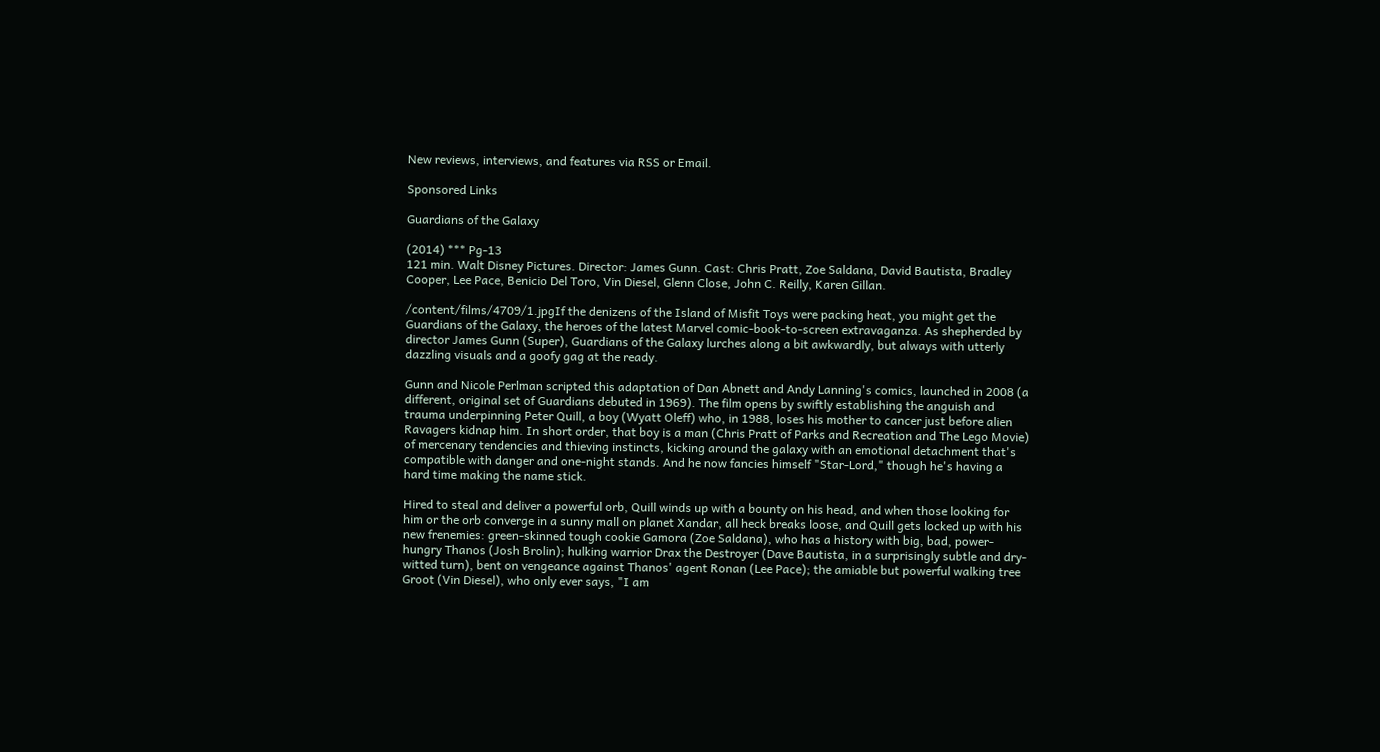New reviews, interviews, and features via RSS or Email.

Sponsored Links

Guardians of the Galaxy

(2014) *** Pg-13
121 min. Walt Disney Pictures. Director: James Gunn. Cast: Chris Pratt, Zoe Saldana, David Bautista, Bradley Cooper, Lee Pace, Benicio Del Toro, Vin Diesel, Glenn Close, John C. Reilly, Karen Gillan.

/content/films/4709/1.jpgIf the denizens of the Island of Misfit Toys were packing heat, you might get the Guardians of the Galaxy, the heroes of the latest Marvel comic-book-to-screen extravaganza. As shepherded by director James Gunn (Super), Guardians of the Galaxy lurches along a bit awkwardly, but always with utterly dazzling visuals and a goofy gag at the ready.

Gunn and Nicole Perlman scripted this adaptation of Dan Abnett and Andy Lanning's comics, launched in 2008 (a different, original set of Guardians debuted in 1969). The film opens by swiftly establishing the anguish and trauma underpinning Peter Quill, a boy (Wyatt Oleff) who, in 1988, loses his mother to cancer just before alien Ravagers kidnap him. In short order, that boy is a man (Chris Pratt of Parks and Recreation and The Lego Movie) of mercenary tendencies and thieving instincts, kicking around the galaxy with an emotional detachment that's compatible with danger and one-night stands. And he now fancies himself "Star-Lord," though he's having a hard time making the name stick.

Hired to steal and deliver a powerful orb, Quill winds up with a bounty on his head, and when those looking for him or the orb converge in a sunny mall on planet Xandar, all heck breaks loose, and Quill gets locked up with his new frenemies: green-skinned tough cookie Gamora (Zoe Saldana), who has a history with big, bad, power-hungry Thanos (Josh Brolin); hulking warrior Drax the Destroyer (Dave Bautista, in a surprisingly subtle and dry-witted turn), bent on vengeance against Thanos' agent Ronan (Lee Pace); the amiable but powerful walking tree Groot (Vin Diesel), who only ever says, "I am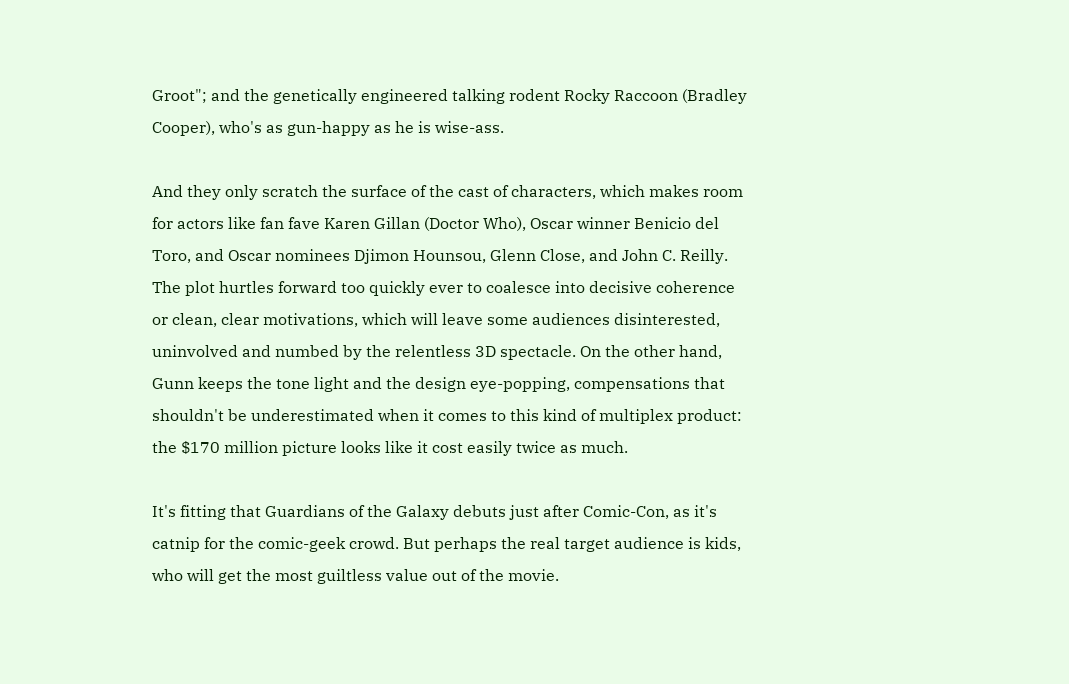Groot"; and the genetically engineered talking rodent Rocky Raccoon (Bradley Cooper), who's as gun-happy as he is wise-ass.

And they only scratch the surface of the cast of characters, which makes room for actors like fan fave Karen Gillan (Doctor Who), Oscar winner Benicio del Toro, and Oscar nominees Djimon Hounsou, Glenn Close, and John C. Reilly. The plot hurtles forward too quickly ever to coalesce into decisive coherence or clean, clear motivations, which will leave some audiences disinterested, uninvolved and numbed by the relentless 3D spectacle. On the other hand, Gunn keeps the tone light and the design eye-popping, compensations that shouldn't be underestimated when it comes to this kind of multiplex product: the $170 million picture looks like it cost easily twice as much.

It's fitting that Guardians of the Galaxy debuts just after Comic-Con, as it's catnip for the comic-geek crowd. But perhaps the real target audience is kids, who will get the most guiltless value out of the movie.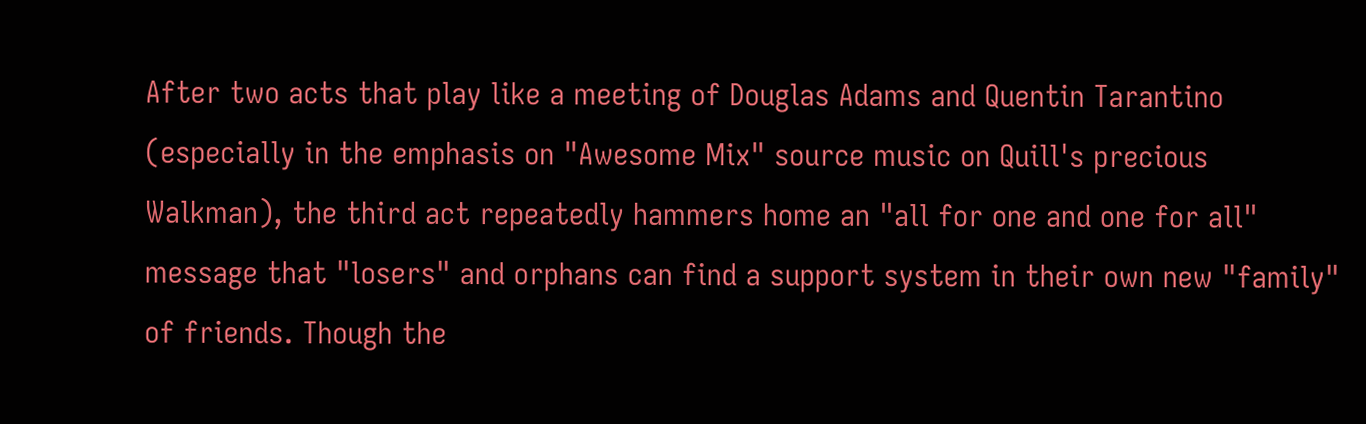After two acts that play like a meeting of Douglas Adams and Quentin Tarantino (especially in the emphasis on "Awesome Mix" source music on Quill's precious Walkman), the third act repeatedly hammers home an "all for one and one for all" message that "losers" and orphans can find a support system in their own new "family" of friends. Though the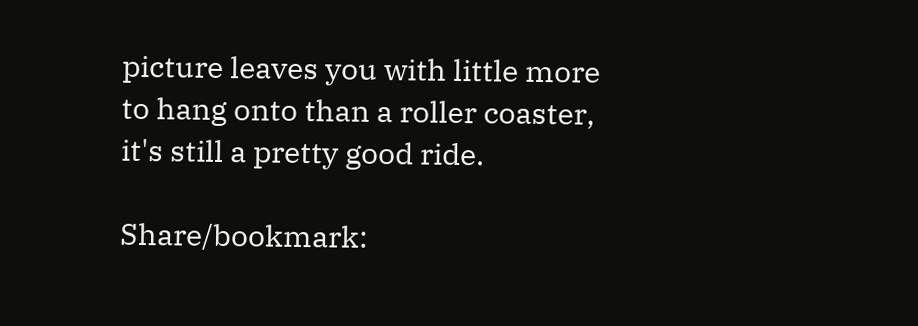picture leaves you with little more to hang onto than a roller coaster, it's still a pretty good ride.

Share/bookmark: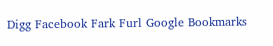Digg Facebook Fark Furl Google Bookmarks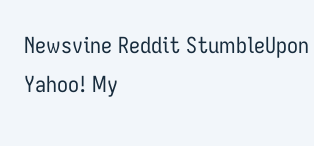Newsvine Reddit StumbleUpon Yahoo! My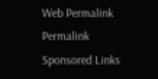Web Permalink Permalink
Sponsored Links